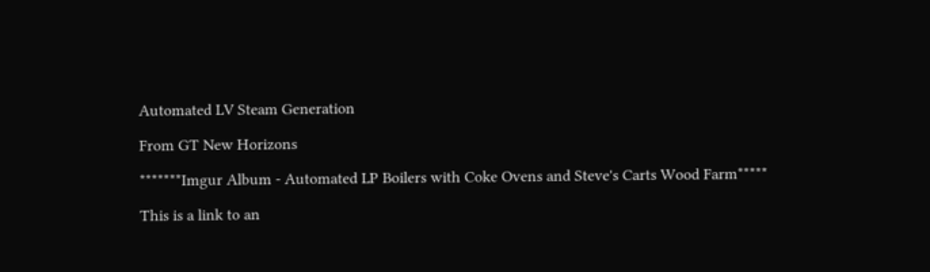Automated LV Steam Generation

From GT New Horizons

*******Imgur Album - Automated LP Boilers with Coke Ovens and Steve's Carts Wood Farm*****

This is a link to an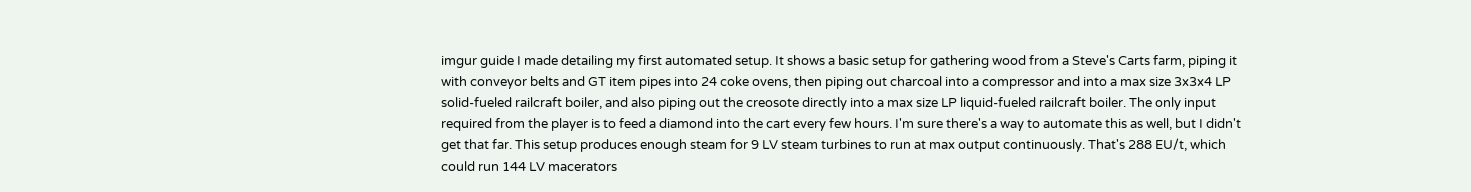imgur guide I made detailing my first automated setup. It shows a basic setup for gathering wood from a Steve's Carts farm, piping it with conveyor belts and GT item pipes into 24 coke ovens, then piping out charcoal into a compressor and into a max size 3x3x4 LP solid-fueled railcraft boiler, and also piping out the creosote directly into a max size LP liquid-fueled railcraft boiler. The only input required from the player is to feed a diamond into the cart every few hours. I'm sure there's a way to automate this as well, but I didn't get that far. This setup produces enough steam for 9 LV steam turbines to run at max output continuously. That's 288 EU/t, which could run 144 LV macerators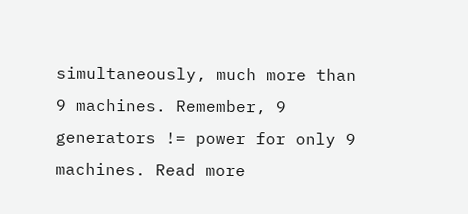simultaneously, much more than 9 machines. Remember, 9 generators != power for only 9 machines. Read more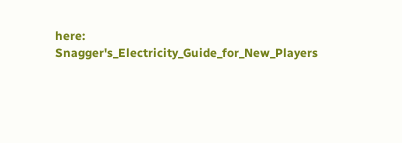here: Snagger's_Electricity_Guide_for_New_Players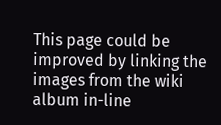This page could be improved by linking the images from the wiki album in-line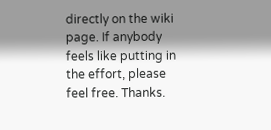directly on the wiki page. If anybody feels like putting in the effort, please feel free. Thanks.